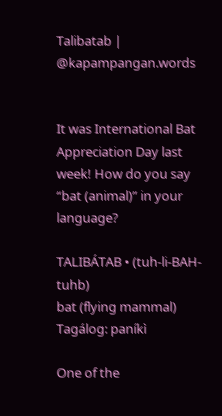Talibatab | @kapampangan.words


It was International Bat Appreciation Day last week! How do you say “bat (animal)” in your language?

TALIBÁTAB • (tuh-li-BAH-tuhb)
bat (flying mammal)
Tagálog: paníkì

One of the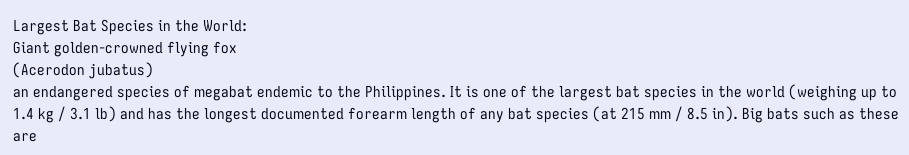Largest Bat Species in the World:
Giant golden-crowned flying fox
(Acerodon jubatus)
an endangered species of megabat endemic to the Philippines. It is one of the largest bat species in the world (weighing up to 1.4 kg / 3.1 lb) and has the longest documented forearm length of any bat species (at 215 mm / 8.5 in). Big bats such as these are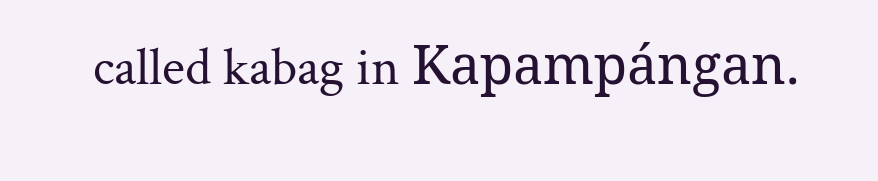called kabag in Kapampángan.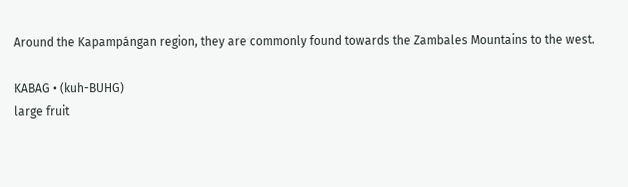Around the Kapampángan region, they are commonly found towards the Zambales Mountains to the west.

KABAG • (kuh-BUHG)
large fruit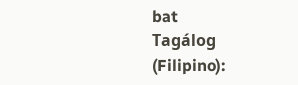bat
Tagálog (Filipino):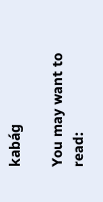kabág

You may want to read: